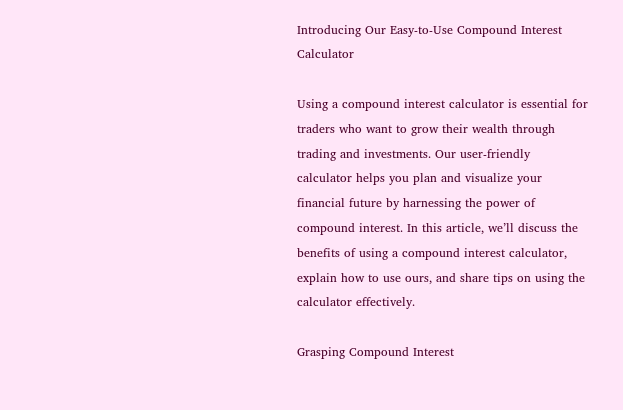Introducing Our Easy-to-Use Compound Interest Calculator

Using a compound interest calculator is essential for traders who want to grow their wealth through trading and investments. Our user-friendly calculator helps you plan and visualize your financial future by harnessing the power of compound interest. In this article, we’ll discuss the benefits of using a compound interest calculator, explain how to use ours, and share tips on using the calculator effectively.

Grasping Compound Interest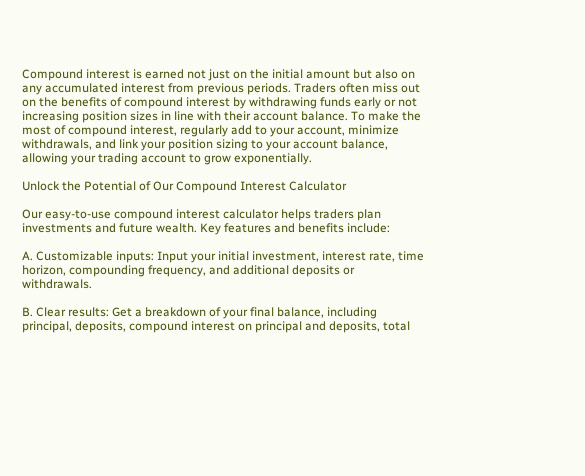Compound interest is earned not just on the initial amount but also on any accumulated interest from previous periods. Traders often miss out on the benefits of compound interest by withdrawing funds early or not increasing position sizes in line with their account balance. To make the most of compound interest, regularly add to your account, minimize withdrawals, and link your position sizing to your account balance, allowing your trading account to grow exponentially.

Unlock the Potential of Our Compound Interest Calculator

Our easy-to-use compound interest calculator helps traders plan investments and future wealth. Key features and benefits include:

A. Customizable inputs: Input your initial investment, interest rate, time horizon, compounding frequency, and additional deposits or withdrawals.

B. Clear results: Get a breakdown of your final balance, including principal, deposits, compound interest on principal and deposits, total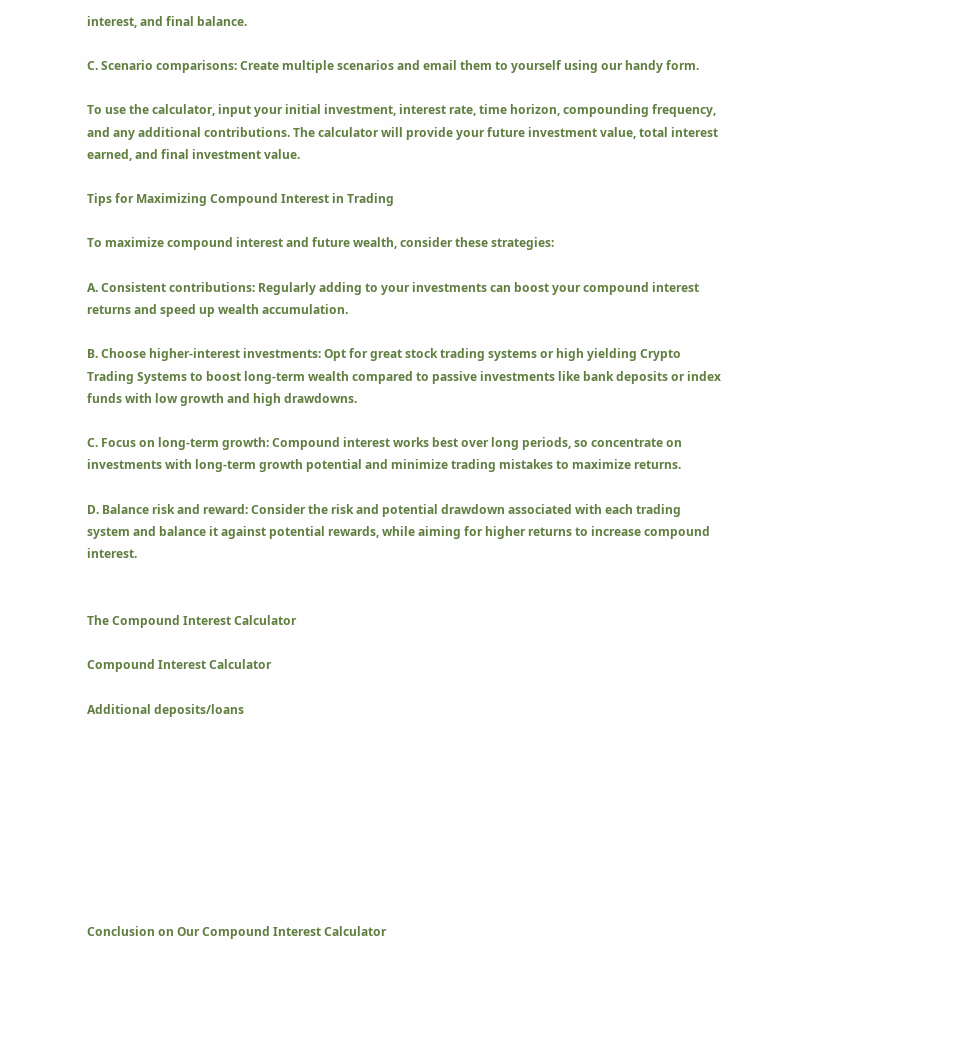interest, and final balance.

C. Scenario comparisons: Create multiple scenarios and email them to yourself using our handy form.

To use the calculator, input your initial investment, interest rate, time horizon, compounding frequency, and any additional contributions. The calculator will provide your future investment value, total interest earned, and final investment value.

Tips for Maximizing Compound Interest in Trading

To maximize compound interest and future wealth, consider these strategies:

A. Consistent contributions: Regularly adding to your investments can boost your compound interest returns and speed up wealth accumulation.

B. Choose higher-interest investments: Opt for great stock trading systems or high yielding Crypto Trading Systems to boost long-term wealth compared to passive investments like bank deposits or index funds with low growth and high drawdowns.

C. Focus on long-term growth: Compound interest works best over long periods, so concentrate on investments with long-term growth potential and minimize trading mistakes to maximize returns.

D. Balance risk and reward: Consider the risk and potential drawdown associated with each trading system and balance it against potential rewards, while aiming for higher returns to increase compound interest.


The Compound Interest Calculator

Compound Interest Calculator

Additional deposits/loans









Conclusion on Our Compound Interest Calculator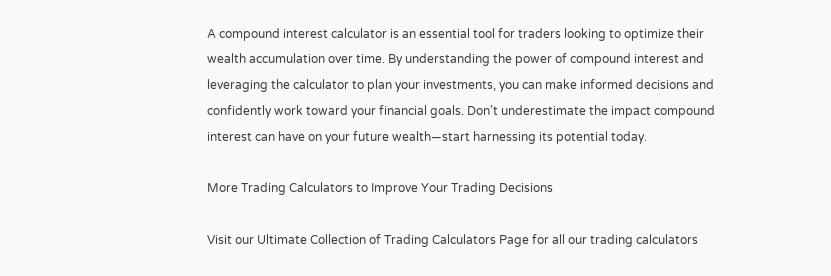A compound interest calculator is an essential tool for traders looking to optimize their wealth accumulation over time. By understanding the power of compound interest and leveraging the calculator to plan your investments, you can make informed decisions and confidently work toward your financial goals. Don’t underestimate the impact compound interest can have on your future wealth—start harnessing its potential today.

More Trading Calculators to Improve Your Trading Decisions

Visit our Ultimate Collection of Trading Calculators Page for all our trading calculators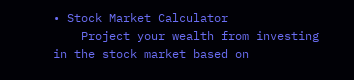• Stock Market Calculator
    Project your wealth from investing in the stock market based on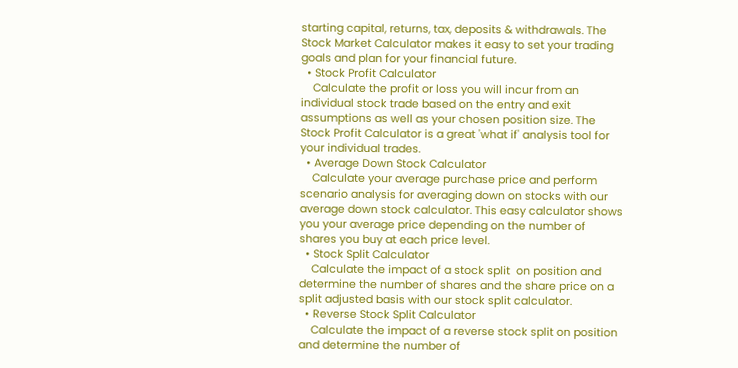starting capital, returns, tax, deposits & withdrawals. The Stock Market Calculator makes it easy to set your trading goals and plan for your financial future.
  • Stock Profit Calculator
    Calculate the profit or loss you will incur from an individual stock trade based on the entry and exit assumptions as well as your chosen position size. The Stock Profit Calculator is a great 'what if' analysis tool for your individual trades.
  • Average Down Stock Calculator
    Calculate your average purchase price and perform scenario analysis for averaging down on stocks with our average down stock calculator. This easy calculator shows you your average price depending on the number of shares you buy at each price level.
  • Stock Split Calculator
    Calculate the impact of a stock split  on position and determine the number of shares and the share price on a split adjusted basis with our stock split calculator.
  • Reverse Stock Split Calculator
    Calculate the impact of a reverse stock split on position and determine the number of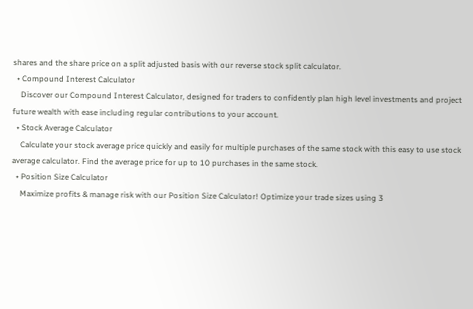shares and the share price on a split adjusted basis with our reverse stock split calculator.
  • Compound Interest Calculator
    Discover our Compound Interest Calculator, designed for traders to confidently plan high level investments and project future wealth with ease including regular contributions to your account.
  • Stock Average Calculator
    Calculate your stock average price quickly and easily for multiple purchases of the same stock with this easy to use stock average calculator. Find the average price for up to 10 purchases in the same stock.
  • Position Size Calculator
    Maximize profits & manage risk with our Position Size Calculator! Optimize your trade sizes using 3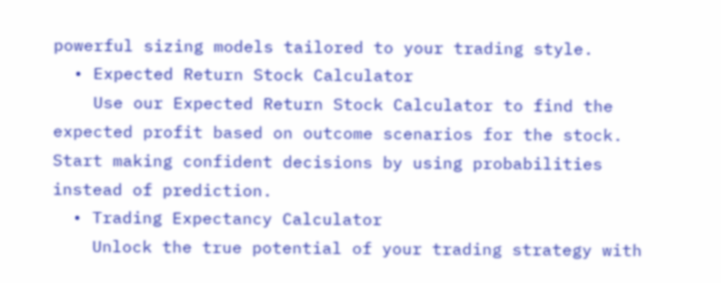powerful sizing models tailored to your trading style.
  • Expected Return Stock Calculator
    Use our Expected Return Stock Calculator to find the expected profit based on outcome scenarios for the stock. Start making confident decisions by using probabilities instead of prediction.
  • Trading Expectancy Calculator
    Unlock the true potential of your trading strategy with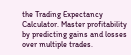the Trading Expectancy Calculator. Master profitability by predicting gains and losses over multiple trades.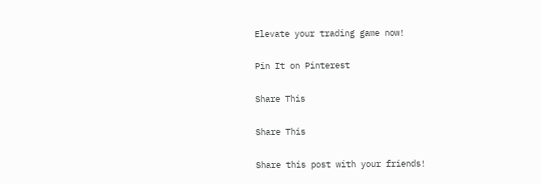Elevate your trading game now!

Pin It on Pinterest

Share This

Share This

Share this post with your friends!